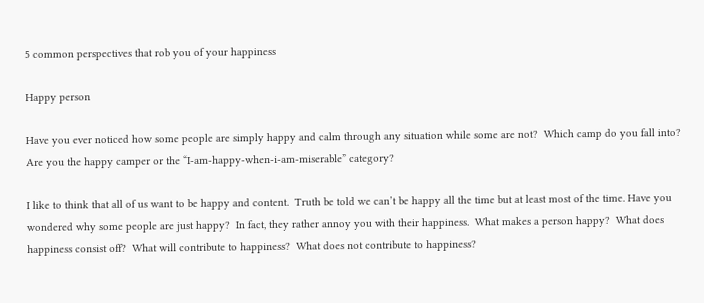5 common perspectives that rob you of your happiness

Happy person

Have you ever noticed how some people are simply happy and calm through any situation while some are not?  Which camp do you fall into?  Are you the happy camper or the “I-am-happy-when-i-am-miserable” category?

I like to think that all of us want to be happy and content.  Truth be told we can’t be happy all the time but at least most of the time. Have you wondered why some people are just happy?  In fact, they rather annoy you with their happiness.  What makes a person happy?  What does happiness consist off?  What will contribute to happiness?  What does not contribute to happiness?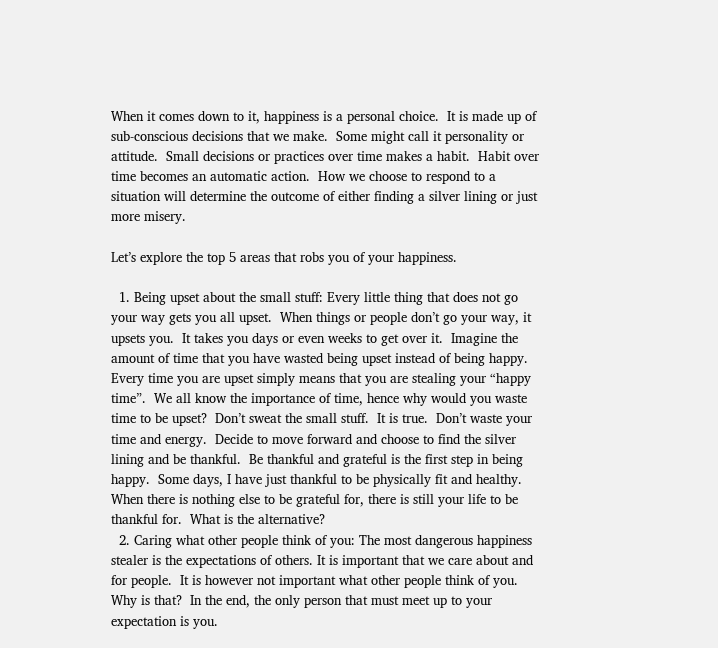When it comes down to it, happiness is a personal choice.  It is made up of sub-conscious decisions that we make.  Some might call it personality or attitude.  Small decisions or practices over time makes a habit.  Habit over time becomes an automatic action.  How we choose to respond to a situation will determine the outcome of either finding a silver lining or just more misery.

Let’s explore the top 5 areas that robs you of your happiness.

  1. Being upset about the small stuff: Every little thing that does not go your way gets you all upset.  When things or people don’t go your way, it upsets you.  It takes you days or even weeks to get over it.  Imagine the amount of time that you have wasted being upset instead of being happy.  Every time you are upset simply means that you are stealing your “happy time”.  We all know the importance of time, hence why would you waste time to be upset?  Don’t sweat the small stuff.  It is true.  Don’t waste your time and energy.  Decide to move forward and choose to find the silver lining and be thankful.  Be thankful and grateful is the first step in being happy.  Some days, I have just thankful to be physically fit and healthy.  When there is nothing else to be grateful for, there is still your life to be thankful for.  What is the alternative?
  2. Caring what other people think of you: The most dangerous happiness stealer is the expectations of others. It is important that we care about and for people.  It is however not important what other people think of you.  Why is that?  In the end, the only person that must meet up to your expectation is you.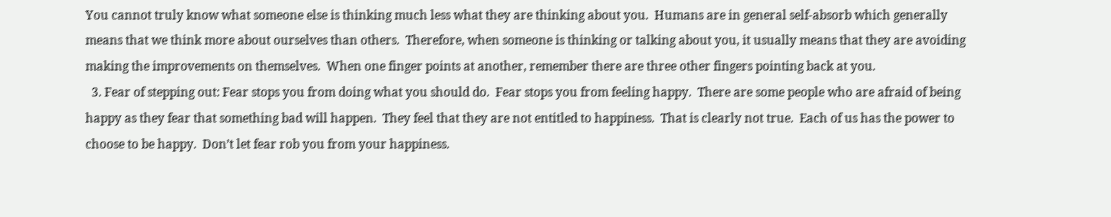You cannot truly know what someone else is thinking much less what they are thinking about you.  Humans are in general self-absorb which generally means that we think more about ourselves than others.  Therefore, when someone is thinking or talking about you, it usually means that they are avoiding making the improvements on themselves.  When one finger points at another, remember there are three other fingers pointing back at you.
  3. Fear of stepping out: Fear stops you from doing what you should do.  Fear stops you from feeling happy.  There are some people who are afraid of being happy as they fear that something bad will happen.  They feel that they are not entitled to happiness.  That is clearly not true.  Each of us has the power to choose to be happy.  Don’t let fear rob you from your happiness.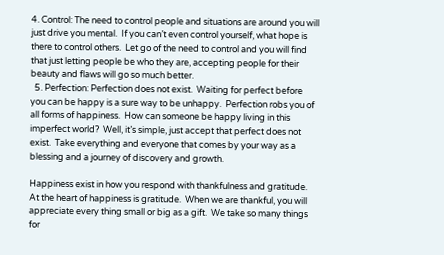4. Control: The need to control people and situations are around you will just drive you mental.  If you can’t even control yourself, what hope is there to control others.  Let go of the need to control and you will find that just letting people be who they are, accepting people for their beauty and flaws will go so much better.
  5. Perfection: Perfection does not exist.  Waiting for perfect before you can be happy is a sure way to be unhappy.  Perfection robs you of all forms of happiness.  How can someone be happy living in this imperfect world?  Well, it’s simple, just accept that perfect does not exist.  Take everything and everyone that comes by your way as a blessing and a journey of discovery and growth.

Happiness exist in how you respond with thankfulness and gratitude.  At the heart of happiness is gratitude.  When we are thankful, you will appreciate every thing small or big as a gift.  We take so many things for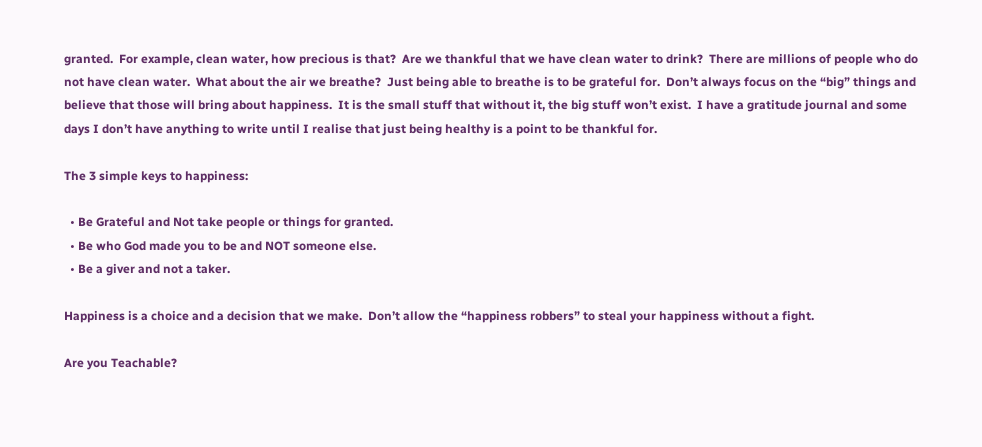granted.  For example, clean water, how precious is that?  Are we thankful that we have clean water to drink?  There are millions of people who do not have clean water.  What about the air we breathe?  Just being able to breathe is to be grateful for.  Don’t always focus on the “big” things and believe that those will bring about happiness.  It is the small stuff that without it, the big stuff won’t exist.  I have a gratitude journal and some days I don’t have anything to write until I realise that just being healthy is a point to be thankful for.

The 3 simple keys to happiness:

  • Be Grateful and Not take people or things for granted.
  • Be who God made you to be and NOT someone else.
  • Be a giver and not a taker.

Happiness is a choice and a decision that we make.  Don’t allow the “happiness robbers” to steal your happiness without a fight.

Are you Teachable?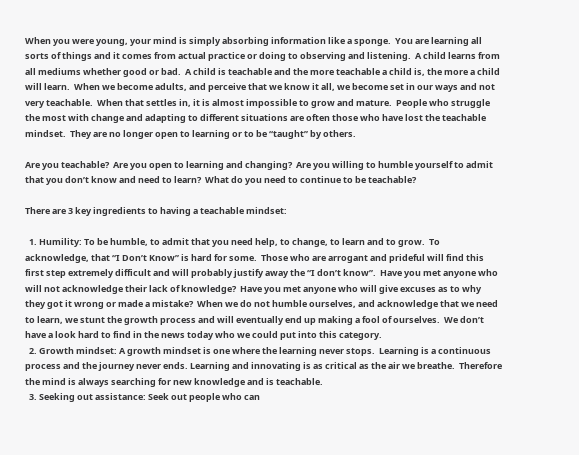When you were young, your mind is simply absorbing information like a sponge.  You are learning all sorts of things and it comes from actual practice or doing to observing and listening.  A child learns from all mediums whether good or bad.  A child is teachable and the more teachable a child is, the more a child will learn.  When we become adults, and perceive that we know it all, we become set in our ways and not very teachable.  When that settles in, it is almost impossible to grow and mature.  People who struggle the most with change and adapting to different situations are often those who have lost the teachable mindset.  They are no longer open to learning or to be “taught” by others.

Are you teachable?  Are you open to learning and changing?  Are you willing to humble yourself to admit that you don’t know and need to learn?  What do you need to continue to be teachable?

There are 3 key ingredients to having a teachable mindset:

  1. Humility: To be humble, to admit that you need help, to change, to learn and to grow.  To acknowledge, that “I Don’t Know” is hard for some.  Those who are arrogant and prideful will find this first step extremely difficult and will probably justify away the “I don’t know”.  Have you met anyone who will not acknowledge their lack of knowledge?  Have you met anyone who will give excuses as to why they got it wrong or made a mistake?  When we do not humble ourselves, and acknowledge that we need to learn, we stunt the growth process and will eventually end up making a fool of ourselves.  We don’t have a look hard to find in the news today who we could put into this category.
  2. Growth mindset: A growth mindset is one where the learning never stops.  Learning is a continuous process and the journey never ends. Learning and innovating is as critical as the air we breathe.  Therefore the mind is always searching for new knowledge and is teachable.
  3. Seeking out assistance: Seek out people who can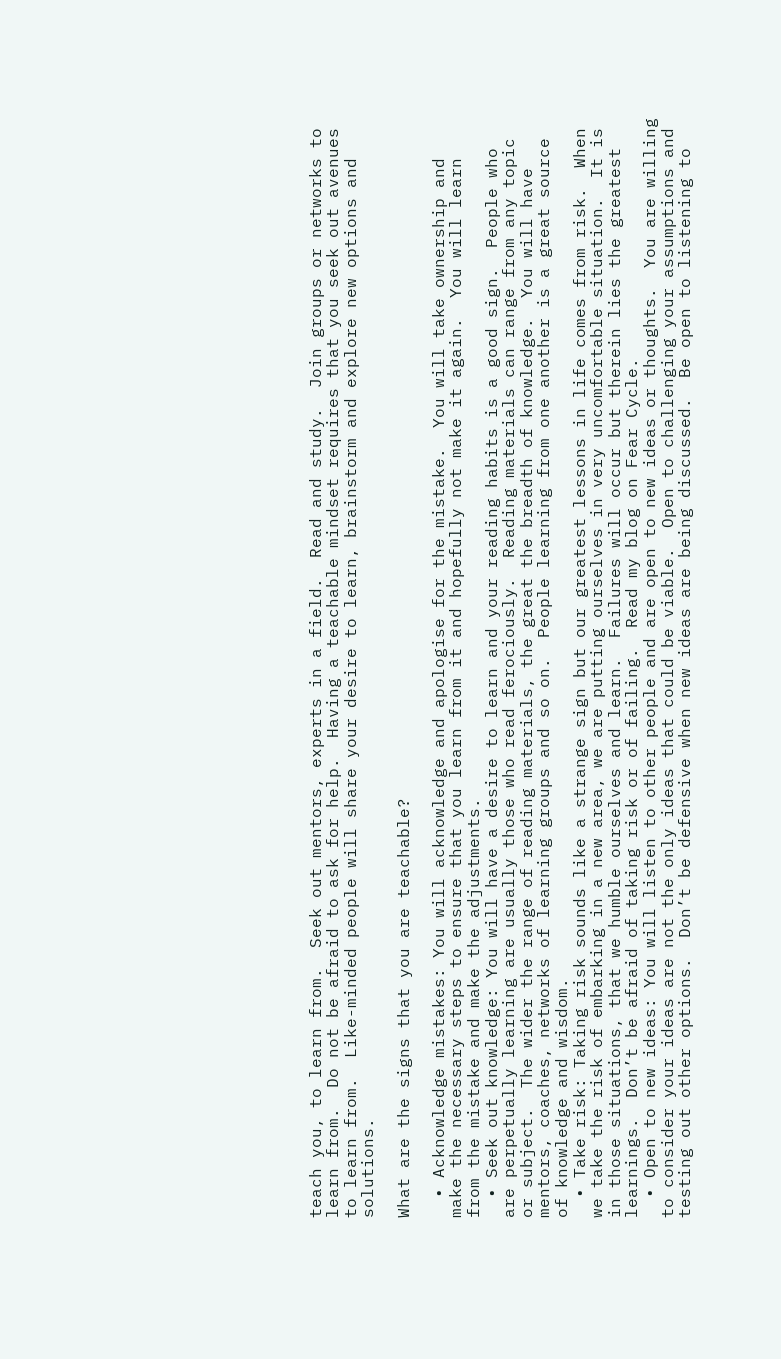teach you, to learn from.  Seek out mentors, experts in a field.  Read and study.  Join groups or networks to learn from.  Do not be afraid to ask for help.  Having a teachable mindset requires that you seek out avenues to learn from.  Like-minded people will share your desire to learn, brainstorm and explore new options and solutions.

What are the signs that you are teachable?

  • Acknowledge mistakes: You will acknowledge and apologise for the mistake.  You will take ownership and make the necessary steps to ensure that you learn from it and hopefully not make it again.  You will learn from the mistake and make the adjustments.
  • Seek out knowledge: You will have a desire to learn and your reading habits is a good sign.  People who are perpetually learning are usually those who read ferociously.  Reading materials can range from any topic or subject.  The wider the range of reading materials, the great the breadth of knowledge.  You will have mentors, coaches, networks of learning groups and so on.  People learning from one another is a great source of knowledge and wisdom.
  • Take risk: Taking risk sounds like a strange sign but our greatest lessons in life comes from risk.  When we take the risk of embarking in a new area, we are putting ourselves in very uncomfortable situation.  It is in those situations, that we humble ourselves and learn.  Failures will occur but therein lies the greatest learnings.  Don’t be afraid of taking risk or of failing.  Read my blog on Fear Cycle.
  • Open to new ideas: You will listen to other people and are open to new ideas or thoughts.  You are willing to consider your ideas are not the only ideas that could be viable.  Open to challenging your assumptions and testing out other options.  Don’t be defensive when new ideas are being discussed.  Be open to listening to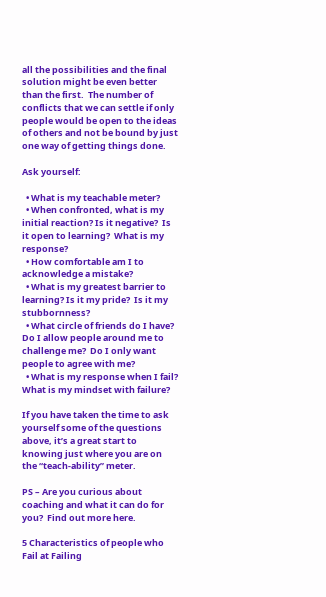all the possibilities and the final solution might be even better than the first.  The number of conflicts that we can settle if only people would be open to the ideas of others and not be bound by just one way of getting things done.

Ask yourself:

  • What is my teachable meter?
  • When confronted, what is my initial reaction? Is it negative?  Is it open to learning?  What is my response?
  • How comfortable am I to acknowledge a mistake?
  • What is my greatest barrier to learning? Is it my pride?  Is it my stubbornness?
  • What circle of friends do I have? Do I allow people around me to challenge me?  Do I only want people to agree with me?
  • What is my response when I fail? What is my mindset with failure?

If you have taken the time to ask yourself some of the questions above, it’s a great start to knowing just where you are on the “teach-ability” meter.

PS – Are you curious about coaching and what it can do for you?  Find out more here.

5 Characteristics of people who Fail at Failing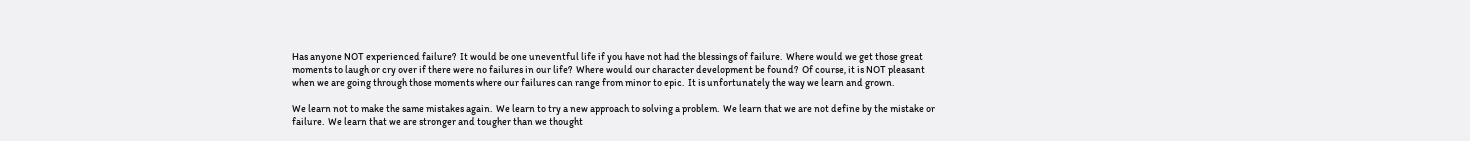Has anyone NOT experienced failure?  It would be one uneventful life if you have not had the blessings of failure.  Where would we get those great moments to laugh or cry over if there were no failures in our life?  Where would our character development be found?  Of course, it is NOT pleasant when we are going through those moments where our failures can range from minor to epic.  It is unfortunately the way we learn and grown.

We learn not to make the same mistakes again.  We learn to try a new approach to solving a problem.  We learn that we are not define by the mistake or failure.  We learn that we are stronger and tougher than we thought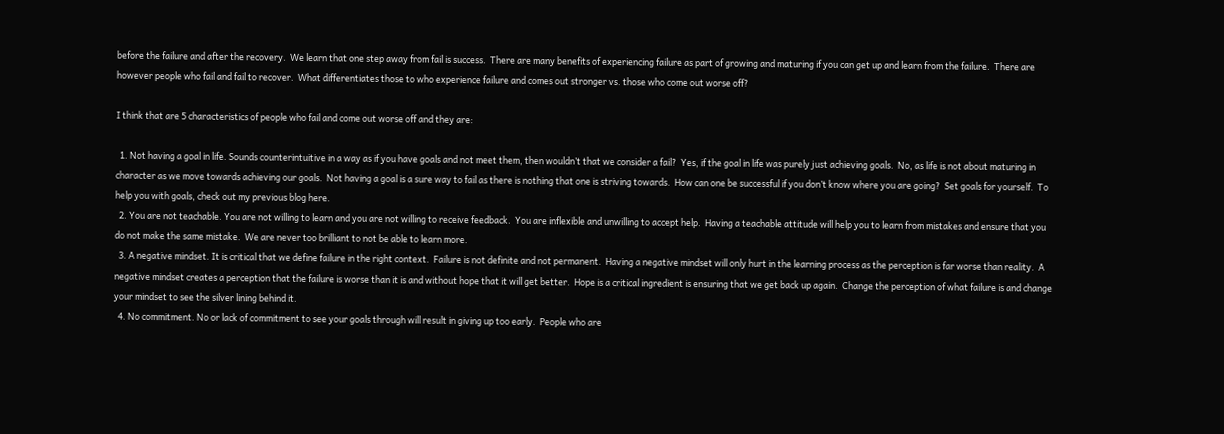before the failure and after the recovery.  We learn that one step away from fail is success.  There are many benefits of experiencing failure as part of growing and maturing if you can get up and learn from the failure.  There are however people who fail and fail to recover.  What differentiates those to who experience failure and comes out stronger vs. those who come out worse off?

I think that are 5 characteristics of people who fail and come out worse off and they are:

  1. Not having a goal in life. Sounds counterintuitive in a way as if you have goals and not meet them, then wouldn’t that we consider a fail?  Yes, if the goal in life was purely just achieving goals.  No, as life is not about maturing in character as we move towards achieving our goals.  Not having a goal is a sure way to fail as there is nothing that one is striving towards.  How can one be successful if you don’t know where you are going?  Set goals for yourself.  To help you with goals, check out my previous blog here.
  2. You are not teachable. You are not willing to learn and you are not willing to receive feedback.  You are inflexible and unwilling to accept help.  Having a teachable attitude will help you to learn from mistakes and ensure that you do not make the same mistake.  We are never too brilliant to not be able to learn more.
  3. A negative mindset. It is critical that we define failure in the right context.  Failure is not definite and not permanent.  Having a negative mindset will only hurt in the learning process as the perception is far worse than reality.  A negative mindset creates a perception that the failure is worse than it is and without hope that it will get better.  Hope is a critical ingredient is ensuring that we get back up again.  Change the perception of what failure is and change your mindset to see the silver lining behind it.
  4. No commitment. No or lack of commitment to see your goals through will result in giving up too early.  People who are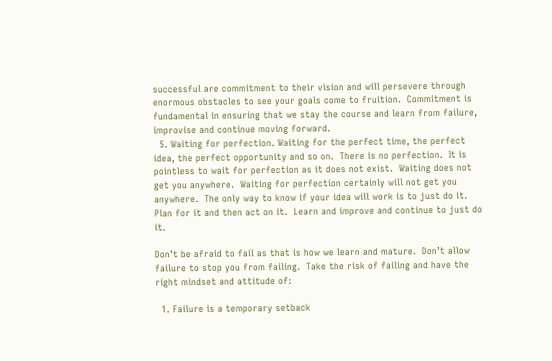successful are commitment to their vision and will persevere through enormous obstacles to see your goals come to fruition.  Commitment is fundamental in ensuring that we stay the course and learn from failure, improvise and continue moving forward.
  5. Waiting for perfection. Waiting for the perfect time, the perfect idea, the perfect opportunity and so on.  There is no perfection.  It is pointless to wait for perfection as it does not exist.  Waiting does not get you anywhere.  Waiting for perfection certainly will not get you anywhere.  The only way to know if your idea will work is to just do it.  Plan for it and then act on it.  Learn and improve and continue to just do it.

Don’t be afraid to fail as that is how we learn and mature.  Don’t allow failure to stop you from failing.  Take the risk of failing and have the right mindset and attitude of:

  1. Failure is a temporary setback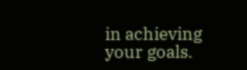in achieving your goals.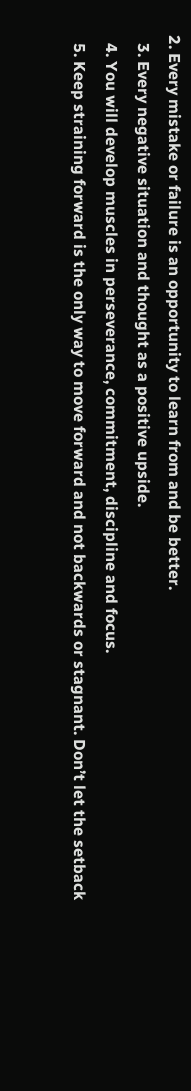2. Every mistake or failure is an opportunity to learn from and be better.
  3. Every negative situation and thought as a positive upside.
  4. You will develop muscles in perseverance, commitment, discipline and focus.
  5. Keep straining forward is the only way to move forward and not backwards or stagnant. Don’t let the setback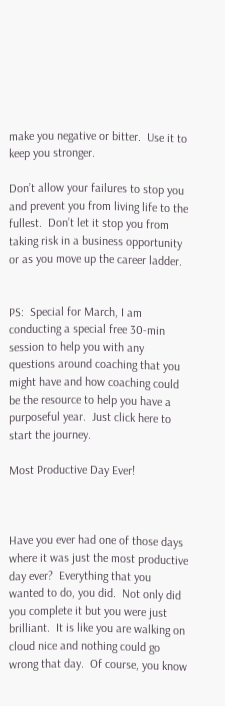make you negative or bitter.  Use it to keep you stronger.

Don’t allow your failures to stop you and prevent you from living life to the fullest.  Don’t let it stop you from taking risk in a business opportunity or as you move up the career ladder.


PS:  Special for March, I am conducting a special free 30-min session to help you with any questions around coaching that you might have and how coaching could be the resource to help you have a purposeful year.  Just click here to start the journey.

Most Productive Day Ever!



Have you ever had one of those days where it was just the most productive day ever?  Everything that you wanted to do, you did.  Not only did you complete it but you were just brilliant.  It is like you are walking on cloud nice and nothing could go wrong that day.  Of course, you know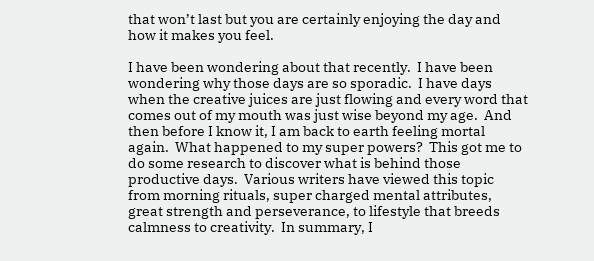that won’t last but you are certainly enjoying the day and how it makes you feel.

I have been wondering about that recently.  I have been wondering why those days are so sporadic.  I have days when the creative juices are just flowing and every word that comes out of my mouth was just wise beyond my age.  And then before I know it, I am back to earth feeling mortal again.  What happened to my super powers?  This got me to do some research to discover what is behind those productive days.  Various writers have viewed this topic from morning rituals, super charged mental attributes, great strength and perseverance, to lifestyle that breeds calmness to creativity.  In summary, I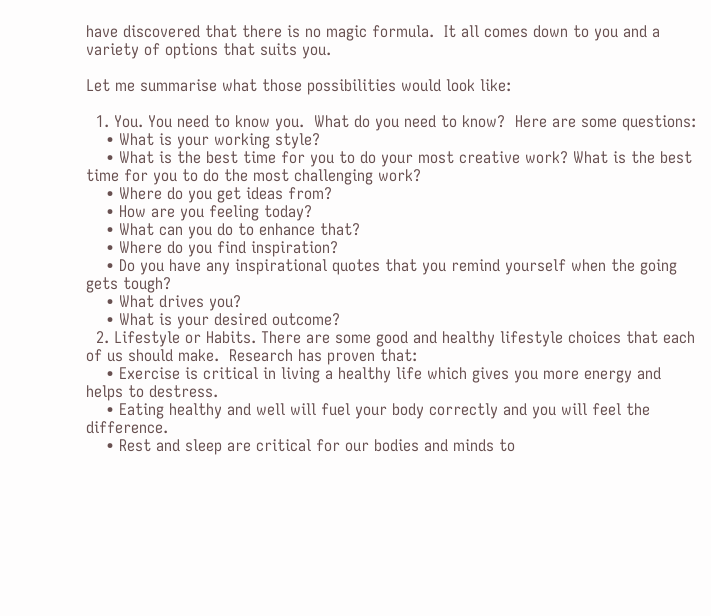have discovered that there is no magic formula.  It all comes down to you and a variety of options that suits you.

Let me summarise what those possibilities would look like:

  1. You. You need to know you.  What do you need to know?  Here are some questions:
    • What is your working style?
    • What is the best time for you to do your most creative work? What is the best time for you to do the most challenging work?
    • Where do you get ideas from?
    • How are you feeling today?
    • What can you do to enhance that?
    • Where do you find inspiration?
    • Do you have any inspirational quotes that you remind yourself when the going gets tough?
    • What drives you?
    • What is your desired outcome?
  2. Lifestyle or Habits. There are some good and healthy lifestyle choices that each of us should make.  Research has proven that:
    • Exercise is critical in living a healthy life which gives you more energy and helps to destress.
    • Eating healthy and well will fuel your body correctly and you will feel the difference.
    • Rest and sleep are critical for our bodies and minds to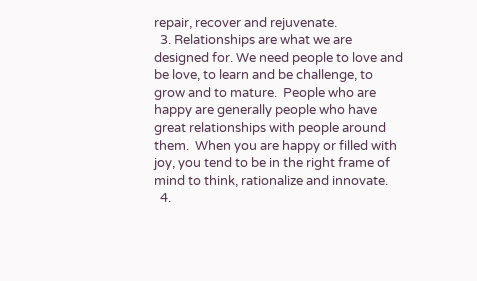repair, recover and rejuvenate.
  3. Relationships are what we are designed for. We need people to love and be love, to learn and be challenge, to grow and to mature.  People who are happy are generally people who have great relationships with people around them.  When you are happy or filled with joy, you tend to be in the right frame of mind to think, rationalize and innovate.
  4.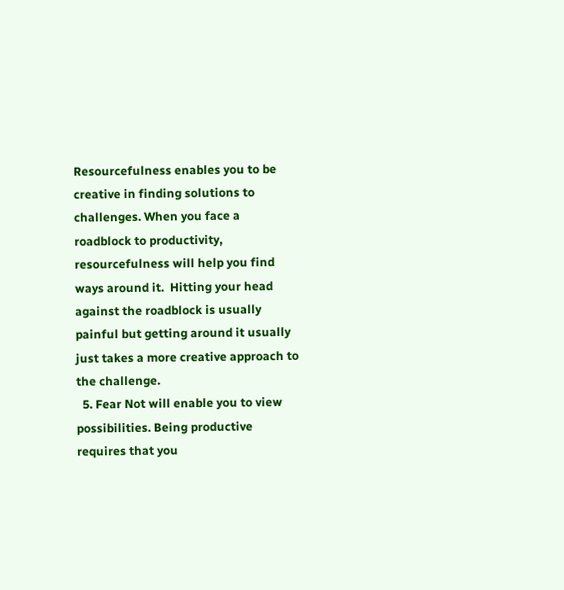Resourcefulness enables you to be creative in finding solutions to challenges. When you face a roadblock to productivity, resourcefulness will help you find ways around it.  Hitting your head against the roadblock is usually painful but getting around it usually just takes a more creative approach to the challenge.
  5. Fear Not will enable you to view possibilities. Being productive requires that you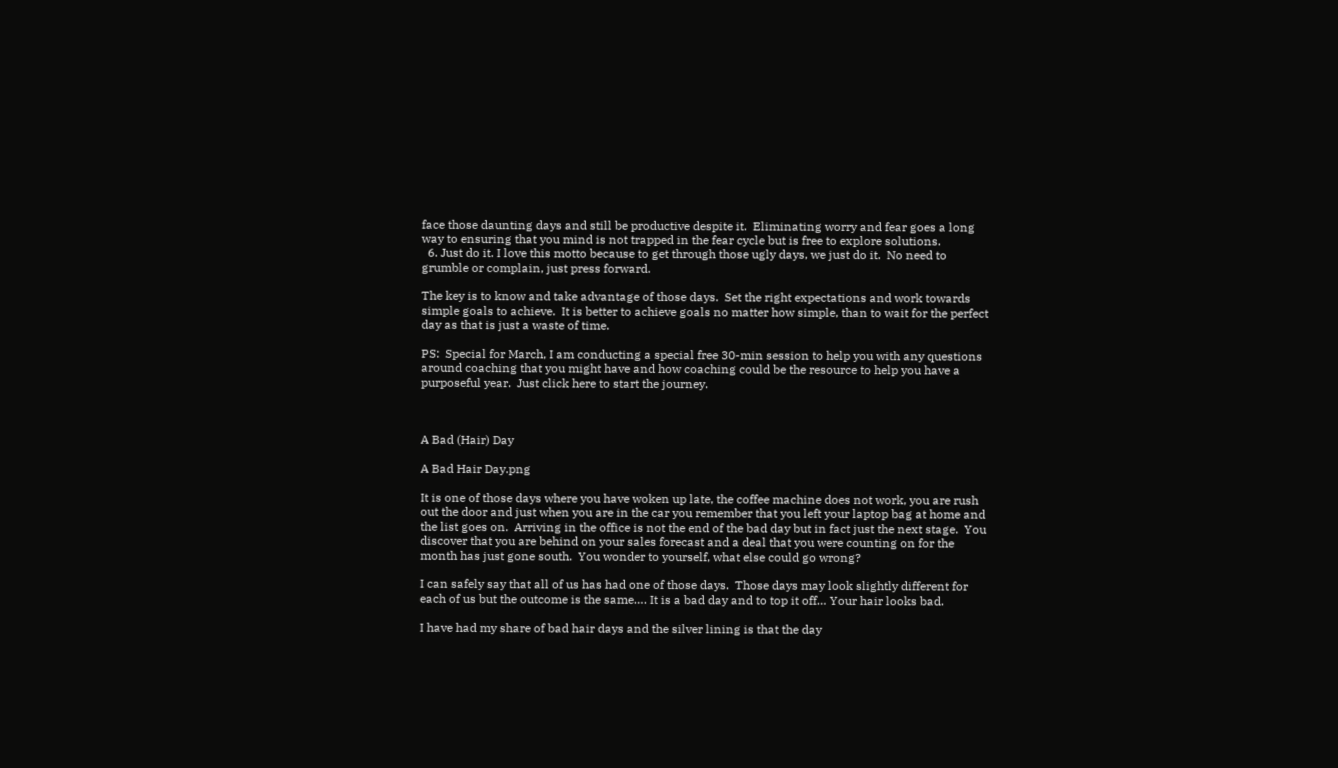face those daunting days and still be productive despite it.  Eliminating worry and fear goes a long way to ensuring that you mind is not trapped in the fear cycle but is free to explore solutions.
  6. Just do it. I love this motto because to get through those ugly days, we just do it.  No need to grumble or complain, just press forward.

The key is to know and take advantage of those days.  Set the right expectations and work towards simple goals to achieve.  It is better to achieve goals no matter how simple, than to wait for the perfect day as that is just a waste of time.

PS:  Special for March, I am conducting a special free 30-min session to help you with any questions around coaching that you might have and how coaching could be the resource to help you have a purposeful year.  Just click here to start the journey.



A Bad (Hair) Day

A Bad Hair Day.png

It is one of those days where you have woken up late, the coffee machine does not work, you are rush out the door and just when you are in the car you remember that you left your laptop bag at home and the list goes on.  Arriving in the office is not the end of the bad day but in fact just the next stage.  You discover that you are behind on your sales forecast and a deal that you were counting on for the month has just gone south.  You wonder to yourself, what else could go wrong?

I can safely say that all of us has had one of those days.  Those days may look slightly different for each of us but the outcome is the same…. It is a bad day and to top it off… Your hair looks bad.

I have had my share of bad hair days and the silver lining is that the day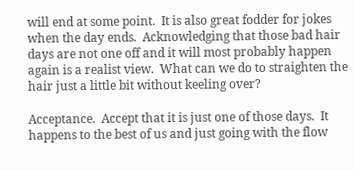will end at some point.  It is also great fodder for jokes when the day ends.  Acknowledging that those bad hair days are not one off and it will most probably happen again is a realist view.  What can we do to straighten the hair just a little bit without keeling over?

Acceptance.  Accept that it is just one of those days.  It happens to the best of us and just going with the flow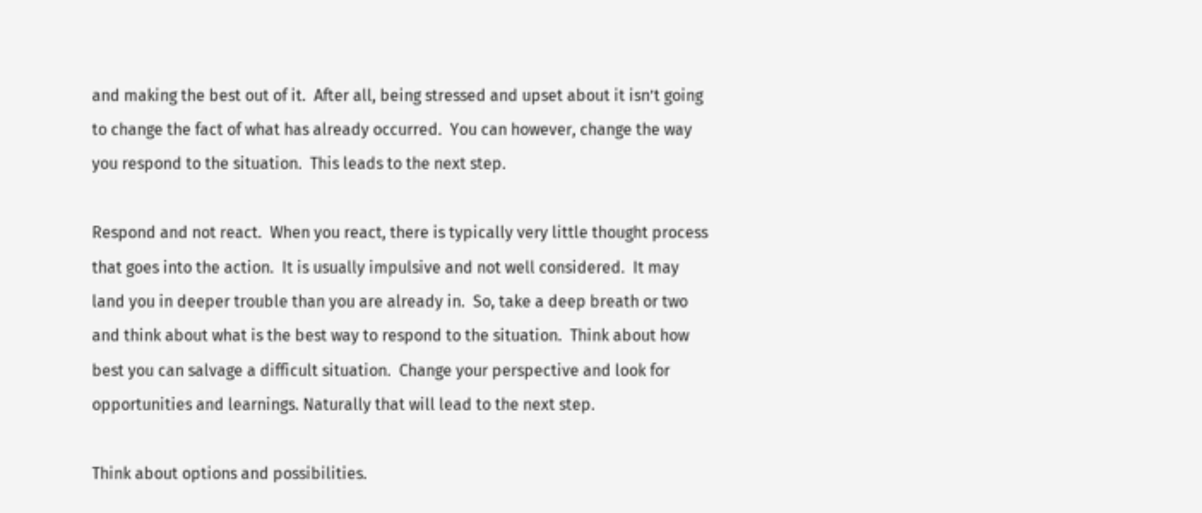and making the best out of it.  After all, being stressed and upset about it isn’t going to change the fact of what has already occurred.  You can however, change the way you respond to the situation.  This leads to the next step.

Respond and not react.  When you react, there is typically very little thought process that goes into the action.  It is usually impulsive and not well considered.  It may land you in deeper trouble than you are already in.  So, take a deep breath or two and think about what is the best way to respond to the situation.  Think about how best you can salvage a difficult situation.  Change your perspective and look for opportunities and learnings. Naturally that will lead to the next step.

Think about options and possibilities.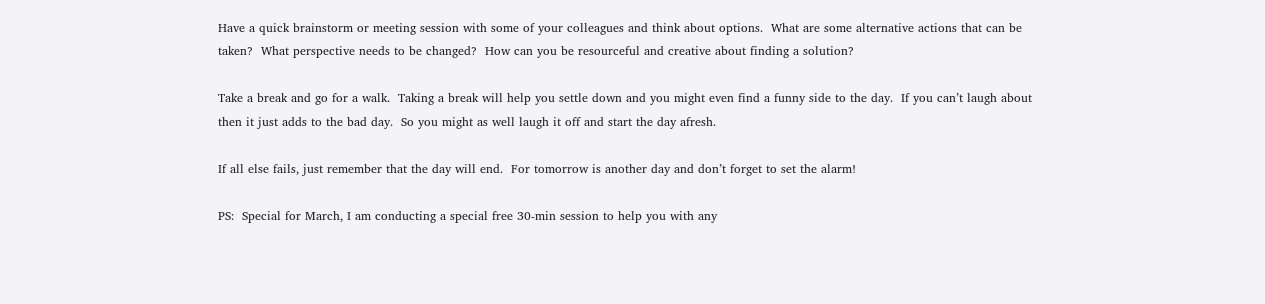Have a quick brainstorm or meeting session with some of your colleagues and think about options.  What are some alternative actions that can be taken?  What perspective needs to be changed?  How can you be resourceful and creative about finding a solution?

Take a break and go for a walk.  Taking a break will help you settle down and you might even find a funny side to the day.  If you can’t laugh about then it just adds to the bad day.  So you might as well laugh it off and start the day afresh.

If all else fails, just remember that the day will end.  For tomorrow is another day and don’t forget to set the alarm!

PS:  Special for March, I am conducting a special free 30-min session to help you with any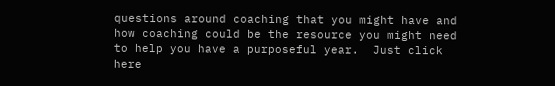questions around coaching that you might have and how coaching could be the resource you might need to help you have a purposeful year.  Just click here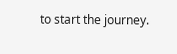to start the journey.